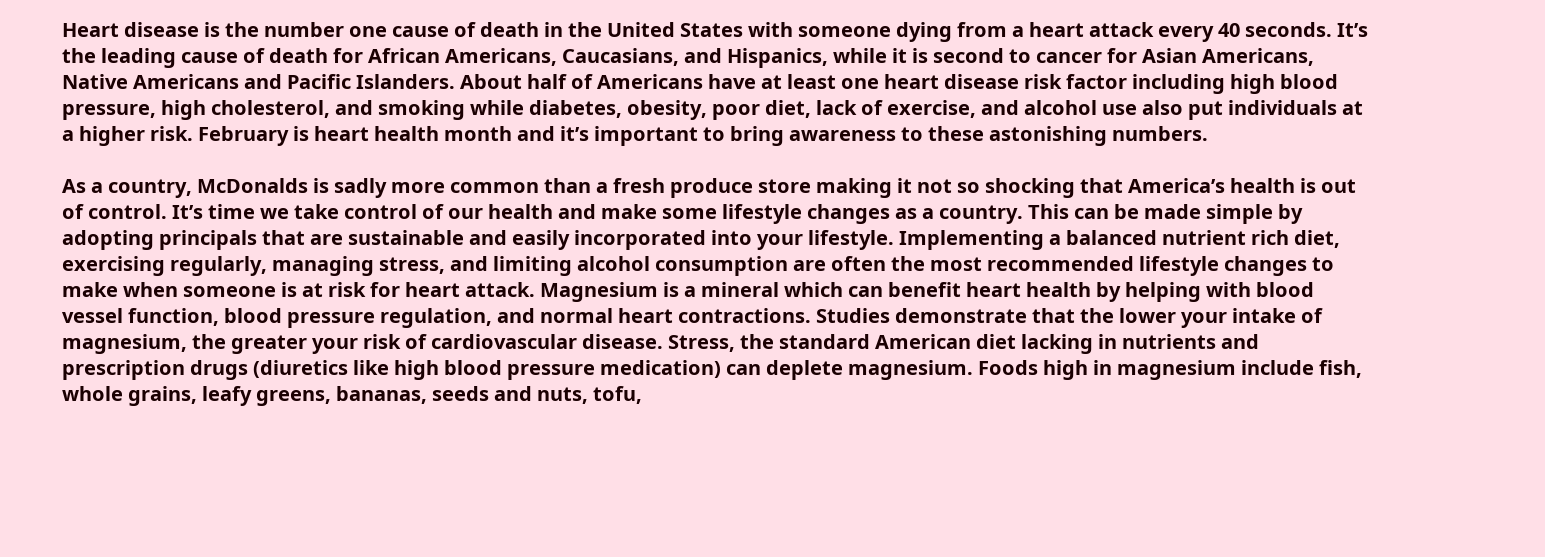Heart disease is the number one cause of death in the United States with someone dying from a heart attack every 40 seconds. It’s the leading cause of death for African Americans, Caucasians, and Hispanics, while it is second to cancer for Asian Americans, Native Americans and Pacific Islanders. About half of Americans have at least one heart disease risk factor including high blood pressure, high cholesterol, and smoking while diabetes, obesity, poor diet, lack of exercise, and alcohol use also put individuals at a higher risk. February is heart health month and it’s important to bring awareness to these astonishing numbers.

As a country, McDonalds is sadly more common than a fresh produce store making it not so shocking that America’s health is out of control. It’s time we take control of our health and make some lifestyle changes as a country. This can be made simple by adopting principals that are sustainable and easily incorporated into your lifestyle. Implementing a balanced nutrient rich diet, exercising regularly, managing stress, and limiting alcohol consumption are often the most recommended lifestyle changes to make when someone is at risk for heart attack. Magnesium is a mineral which can benefit heart health by helping with blood vessel function, blood pressure regulation, and normal heart contractions. Studies demonstrate that the lower your intake of magnesium, the greater your risk of cardiovascular disease. Stress, the standard American diet lacking in nutrients and prescription drugs (diuretics like high blood pressure medication) can deplete magnesium. Foods high in magnesium include fish, whole grains, leafy greens, bananas, seeds and nuts, tofu,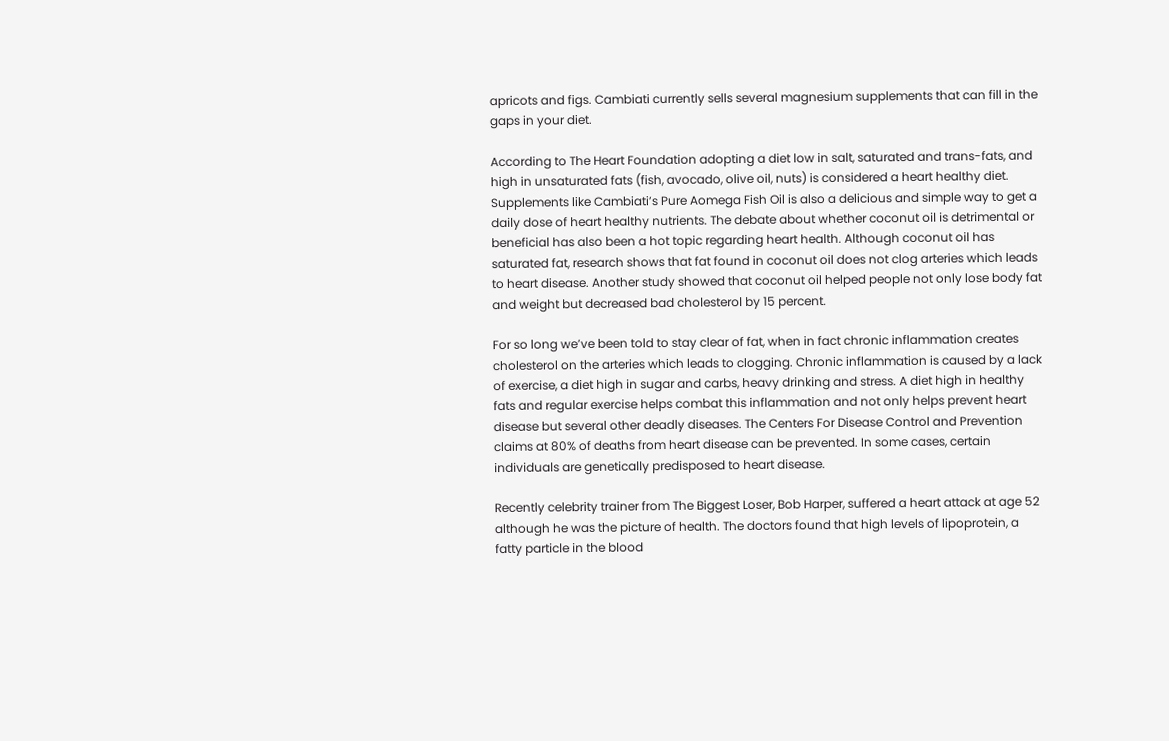apricots and figs. Cambiati currently sells several magnesium supplements that can fill in the gaps in your diet.

According to The Heart Foundation adopting a diet low in salt, saturated and trans-fats, and high in unsaturated fats (fish, avocado, olive oil, nuts) is considered a heart healthy diet. Supplements like Cambiati’s Pure Aomega Fish Oil is also a delicious and simple way to get a daily dose of heart healthy nutrients. The debate about whether coconut oil is detrimental or beneficial has also been a hot topic regarding heart health. Although coconut oil has saturated fat, research shows that fat found in coconut oil does not clog arteries which leads to heart disease. Another study showed that coconut oil helped people not only lose body fat and weight but decreased bad cholesterol by 15 percent.

For so long we’ve been told to stay clear of fat, when in fact chronic inflammation creates cholesterol on the arteries which leads to clogging. Chronic inflammation is caused by a lack of exercise, a diet high in sugar and carbs, heavy drinking and stress. A diet high in healthy fats and regular exercise helps combat this inflammation and not only helps prevent heart disease but several other deadly diseases. The Centers For Disease Control and Prevention claims at 80% of deaths from heart disease can be prevented. In some cases, certain individuals are genetically predisposed to heart disease.

Recently celebrity trainer from The Biggest Loser, Bob Harper, suffered a heart attack at age 52 although he was the picture of health. The doctors found that high levels of lipoprotein, a fatty particle in the blood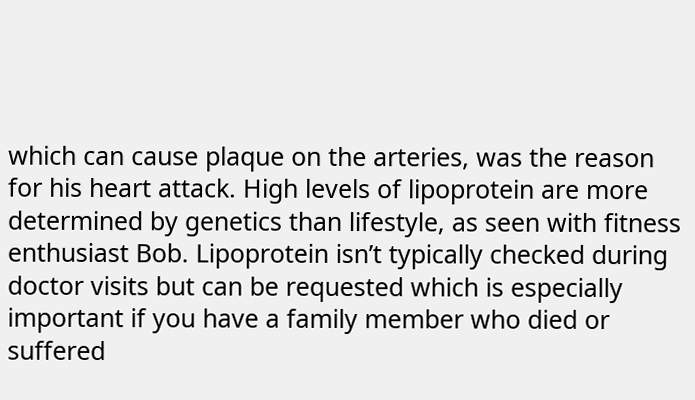which can cause plaque on the arteries, was the reason for his heart attack. High levels of lipoprotein are more determined by genetics than lifestyle, as seen with fitness enthusiast Bob. Lipoprotein isn’t typically checked during doctor visits but can be requested which is especially important if you have a family member who died or suffered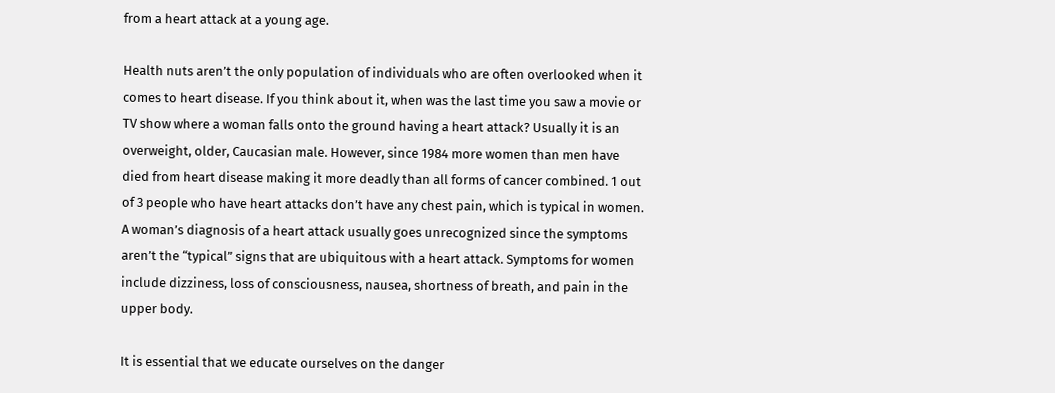from a heart attack at a young age.

Health nuts aren’t the only population of individuals who are often overlooked when it comes to heart disease. If you think about it, when was the last time you saw a movie or TV show where a woman falls onto the ground having a heart attack? Usually it is an overweight, older, Caucasian male. However, since 1984 more women than men have died from heart disease making it more deadly than all forms of cancer combined. 1 out of 3 people who have heart attacks don’t have any chest pain, which is typical in women. A woman’s diagnosis of a heart attack usually goes unrecognized since the symptoms aren’t the “typical” signs that are ubiquitous with a heart attack. Symptoms for women include dizziness, loss of consciousness, nausea, shortness of breath, and pain in the upper body.

It is essential that we educate ourselves on the danger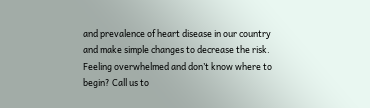and prevalence of heart disease in our country and make simple changes to decrease the risk. Feeling overwhelmed and don’t know where to begin? Call us to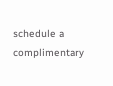schedule a complimentary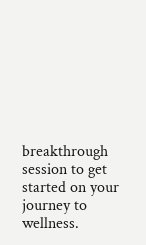breakthrough session to get started on your journey to wellness.